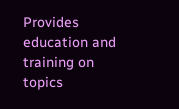Provides education and training on topics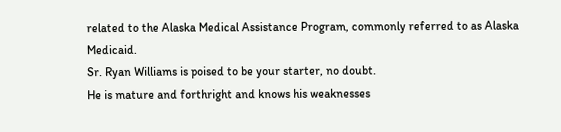related to the Alaska Medical Assistance Program, commonly referred to as Alaska Medicaid.
Sr. Ryan Williams is poised to be your starter, no doubt.
He is mature and forthright and knows his weaknesses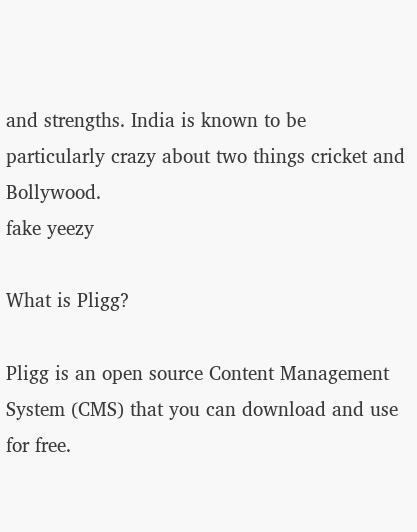and strengths. India is known to be particularly crazy about two things cricket and Bollywood.
fake yeezy

What is Pligg?

Pligg is an open source Content Management System (CMS) that you can download and use for free.